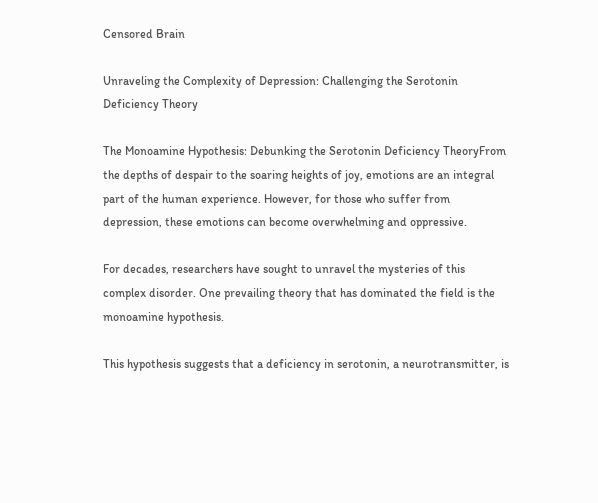Censored Brain

Unraveling the Complexity of Depression: Challenging the Serotonin Deficiency Theory

The Monoamine Hypothesis: Debunking the Serotonin Deficiency TheoryFrom the depths of despair to the soaring heights of joy, emotions are an integral part of the human experience. However, for those who suffer from depression, these emotions can become overwhelming and oppressive.

For decades, researchers have sought to unravel the mysteries of this complex disorder. One prevailing theory that has dominated the field is the monoamine hypothesis.

This hypothesis suggests that a deficiency in serotonin, a neurotransmitter, is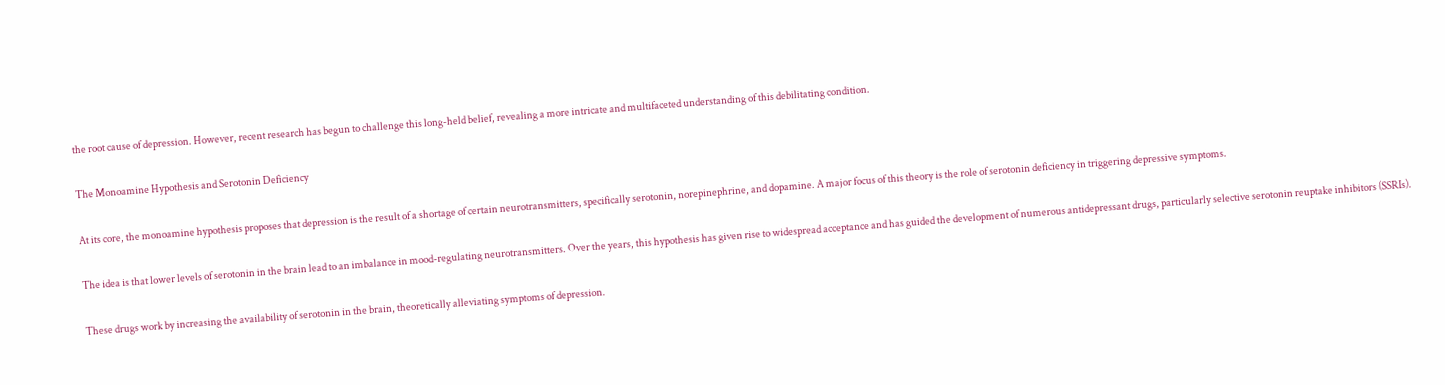the root cause of depression. However, recent research has begun to challenge this long-held belief, revealing a more intricate and multifaceted understanding of this debilitating condition.

The Monoamine Hypothesis and Serotonin Deficiency

At its core, the monoamine hypothesis proposes that depression is the result of a shortage of certain neurotransmitters, specifically serotonin, norepinephrine, and dopamine. A major focus of this theory is the role of serotonin deficiency in triggering depressive symptoms.

The idea is that lower levels of serotonin in the brain lead to an imbalance in mood-regulating neurotransmitters. Over the years, this hypothesis has given rise to widespread acceptance and has guided the development of numerous antidepressant drugs, particularly selective serotonin reuptake inhibitors (SSRIs).

These drugs work by increasing the availability of serotonin in the brain, theoretically alleviating symptoms of depression.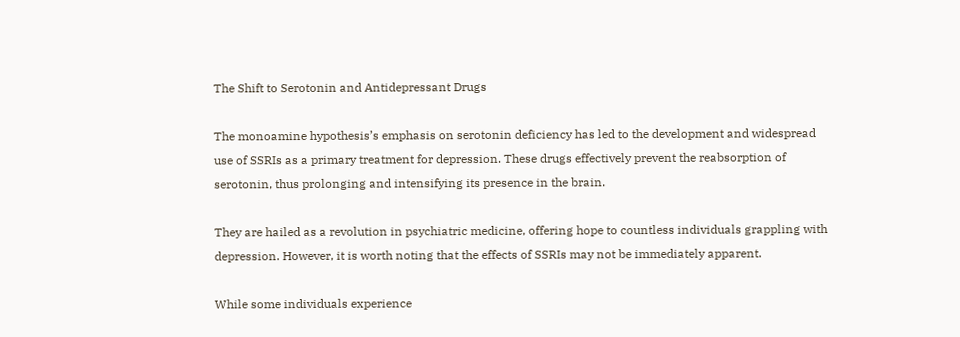The Shift to Serotonin and Antidepressant Drugs

The monoamine hypothesis’s emphasis on serotonin deficiency has led to the development and widespread use of SSRIs as a primary treatment for depression. These drugs effectively prevent the reabsorption of serotonin, thus prolonging and intensifying its presence in the brain.

They are hailed as a revolution in psychiatric medicine, offering hope to countless individuals grappling with depression. However, it is worth noting that the effects of SSRIs may not be immediately apparent.

While some individuals experience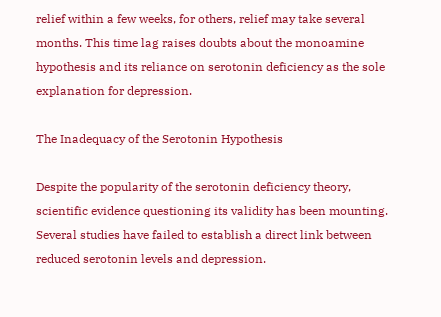relief within a few weeks, for others, relief may take several months. This time lag raises doubts about the monoamine hypothesis and its reliance on serotonin deficiency as the sole explanation for depression.

The Inadequacy of the Serotonin Hypothesis

Despite the popularity of the serotonin deficiency theory, scientific evidence questioning its validity has been mounting. Several studies have failed to establish a direct link between reduced serotonin levels and depression.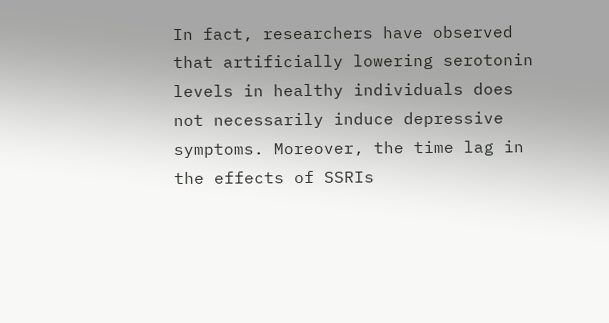In fact, researchers have observed that artificially lowering serotonin levels in healthy individuals does not necessarily induce depressive symptoms. Moreover, the time lag in the effects of SSRIs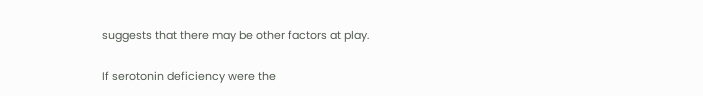suggests that there may be other factors at play.

If serotonin deficiency were the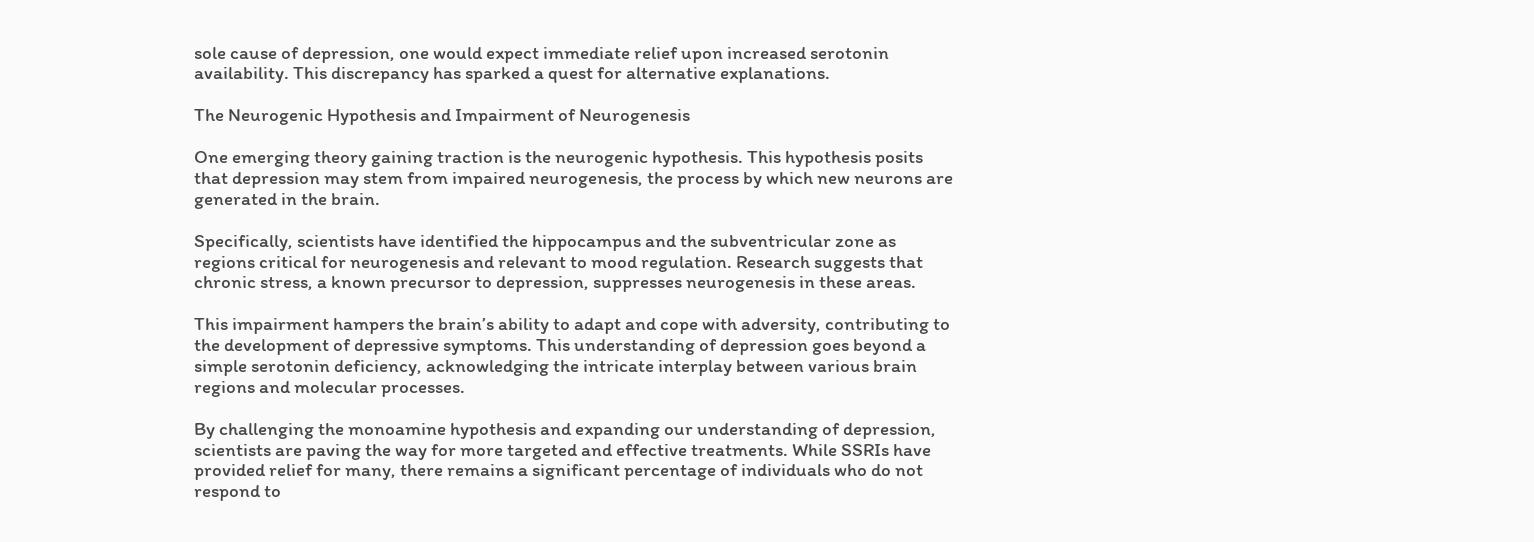sole cause of depression, one would expect immediate relief upon increased serotonin availability. This discrepancy has sparked a quest for alternative explanations.

The Neurogenic Hypothesis and Impairment of Neurogenesis

One emerging theory gaining traction is the neurogenic hypothesis. This hypothesis posits that depression may stem from impaired neurogenesis, the process by which new neurons are generated in the brain.

Specifically, scientists have identified the hippocampus and the subventricular zone as regions critical for neurogenesis and relevant to mood regulation. Research suggests that chronic stress, a known precursor to depression, suppresses neurogenesis in these areas.

This impairment hampers the brain’s ability to adapt and cope with adversity, contributing to the development of depressive symptoms. This understanding of depression goes beyond a simple serotonin deficiency, acknowledging the intricate interplay between various brain regions and molecular processes.

By challenging the monoamine hypothesis and expanding our understanding of depression, scientists are paving the way for more targeted and effective treatments. While SSRIs have provided relief for many, there remains a significant percentage of individuals who do not respond to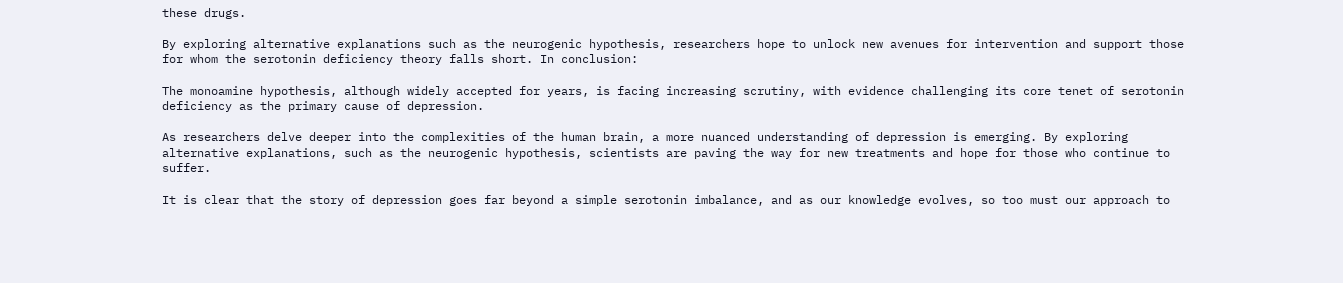these drugs.

By exploring alternative explanations such as the neurogenic hypothesis, researchers hope to unlock new avenues for intervention and support those for whom the serotonin deficiency theory falls short. In conclusion:

The monoamine hypothesis, although widely accepted for years, is facing increasing scrutiny, with evidence challenging its core tenet of serotonin deficiency as the primary cause of depression.

As researchers delve deeper into the complexities of the human brain, a more nuanced understanding of depression is emerging. By exploring alternative explanations, such as the neurogenic hypothesis, scientists are paving the way for new treatments and hope for those who continue to suffer.

It is clear that the story of depression goes far beyond a simple serotonin imbalance, and as our knowledge evolves, so too must our approach to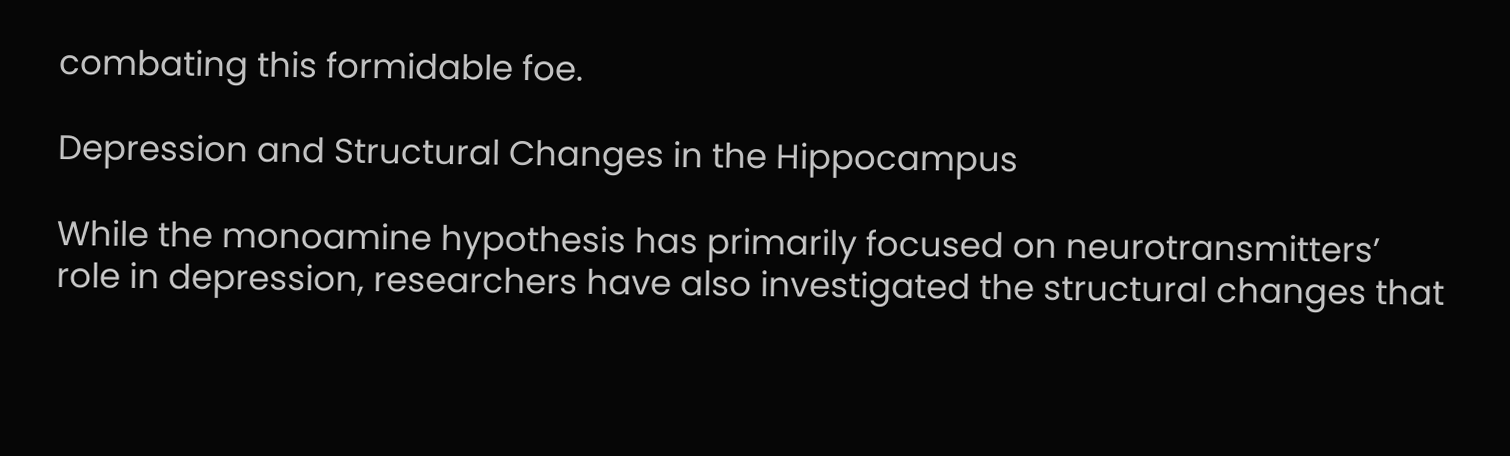combating this formidable foe.

Depression and Structural Changes in the Hippocampus

While the monoamine hypothesis has primarily focused on neurotransmitters’ role in depression, researchers have also investigated the structural changes that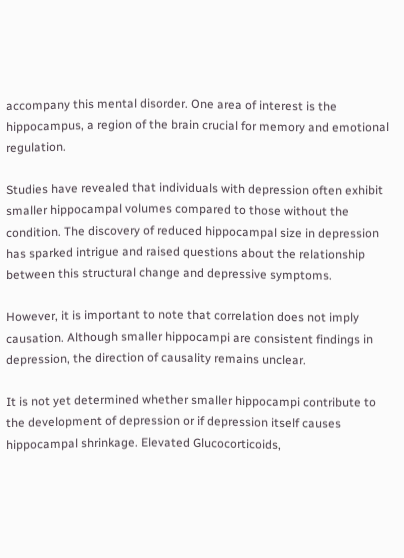accompany this mental disorder. One area of interest is the hippocampus, a region of the brain crucial for memory and emotional regulation.

Studies have revealed that individuals with depression often exhibit smaller hippocampal volumes compared to those without the condition. The discovery of reduced hippocampal size in depression has sparked intrigue and raised questions about the relationship between this structural change and depressive symptoms.

However, it is important to note that correlation does not imply causation. Although smaller hippocampi are consistent findings in depression, the direction of causality remains unclear.

It is not yet determined whether smaller hippocampi contribute to the development of depression or if depression itself causes hippocampal shrinkage. Elevated Glucocorticoids,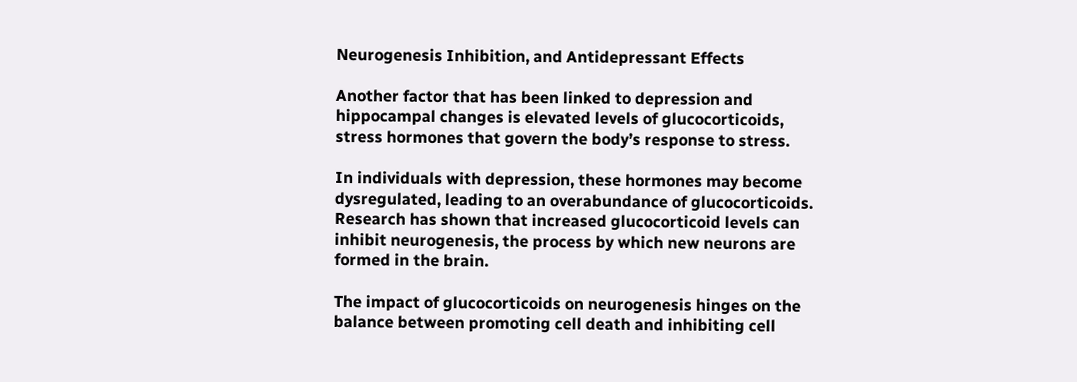Neurogenesis Inhibition, and Antidepressant Effects

Another factor that has been linked to depression and hippocampal changes is elevated levels of glucocorticoids, stress hormones that govern the body’s response to stress.

In individuals with depression, these hormones may become dysregulated, leading to an overabundance of glucocorticoids. Research has shown that increased glucocorticoid levels can inhibit neurogenesis, the process by which new neurons are formed in the brain.

The impact of glucocorticoids on neurogenesis hinges on the balance between promoting cell death and inhibiting cell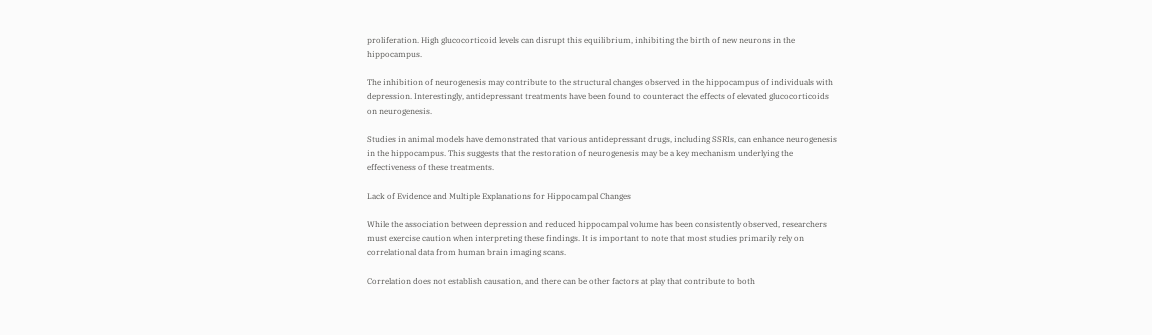proliferation. High glucocorticoid levels can disrupt this equilibrium, inhibiting the birth of new neurons in the hippocampus.

The inhibition of neurogenesis may contribute to the structural changes observed in the hippocampus of individuals with depression. Interestingly, antidepressant treatments have been found to counteract the effects of elevated glucocorticoids on neurogenesis.

Studies in animal models have demonstrated that various antidepressant drugs, including SSRIs, can enhance neurogenesis in the hippocampus. This suggests that the restoration of neurogenesis may be a key mechanism underlying the effectiveness of these treatments.

Lack of Evidence and Multiple Explanations for Hippocampal Changes

While the association between depression and reduced hippocampal volume has been consistently observed, researchers must exercise caution when interpreting these findings. It is important to note that most studies primarily rely on correlational data from human brain imaging scans.

Correlation does not establish causation, and there can be other factors at play that contribute to both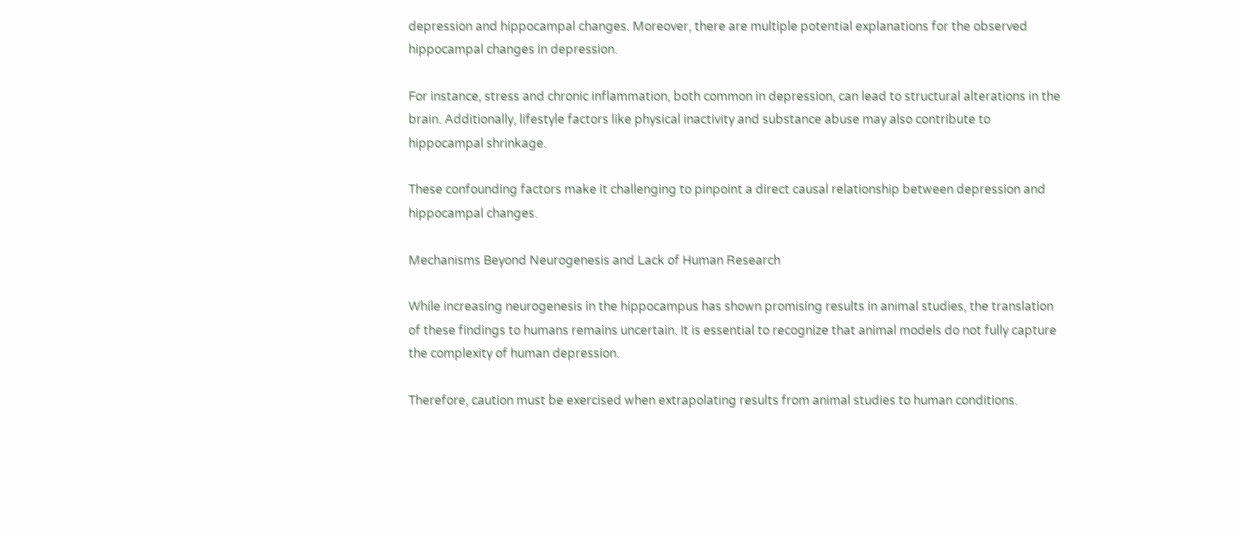depression and hippocampal changes. Moreover, there are multiple potential explanations for the observed hippocampal changes in depression.

For instance, stress and chronic inflammation, both common in depression, can lead to structural alterations in the brain. Additionally, lifestyle factors like physical inactivity and substance abuse may also contribute to hippocampal shrinkage.

These confounding factors make it challenging to pinpoint a direct causal relationship between depression and hippocampal changes.

Mechanisms Beyond Neurogenesis and Lack of Human Research

While increasing neurogenesis in the hippocampus has shown promising results in animal studies, the translation of these findings to humans remains uncertain. It is essential to recognize that animal models do not fully capture the complexity of human depression.

Therefore, caution must be exercised when extrapolating results from animal studies to human conditions.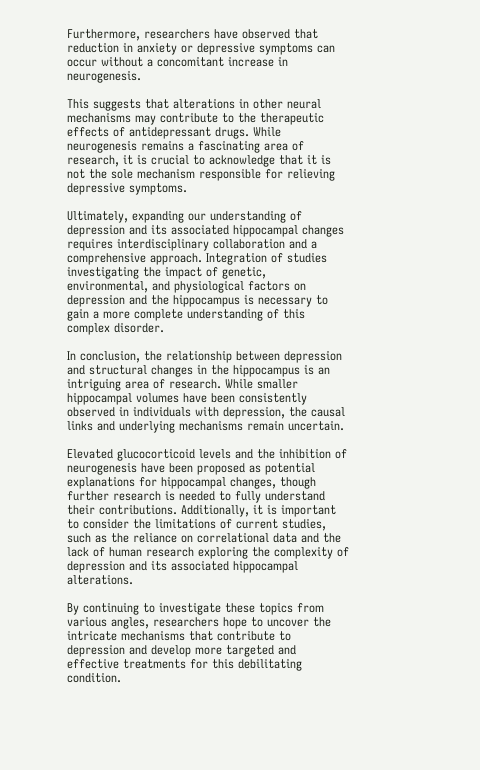Furthermore, researchers have observed that reduction in anxiety or depressive symptoms can occur without a concomitant increase in neurogenesis.

This suggests that alterations in other neural mechanisms may contribute to the therapeutic effects of antidepressant drugs. While neurogenesis remains a fascinating area of research, it is crucial to acknowledge that it is not the sole mechanism responsible for relieving depressive symptoms.

Ultimately, expanding our understanding of depression and its associated hippocampal changes requires interdisciplinary collaboration and a comprehensive approach. Integration of studies investigating the impact of genetic, environmental, and physiological factors on depression and the hippocampus is necessary to gain a more complete understanding of this complex disorder.

In conclusion, the relationship between depression and structural changes in the hippocampus is an intriguing area of research. While smaller hippocampal volumes have been consistently observed in individuals with depression, the causal links and underlying mechanisms remain uncertain.

Elevated glucocorticoid levels and the inhibition of neurogenesis have been proposed as potential explanations for hippocampal changes, though further research is needed to fully understand their contributions. Additionally, it is important to consider the limitations of current studies, such as the reliance on correlational data and the lack of human research exploring the complexity of depression and its associated hippocampal alterations.

By continuing to investigate these topics from various angles, researchers hope to uncover the intricate mechanisms that contribute to depression and develop more targeted and effective treatments for this debilitating condition.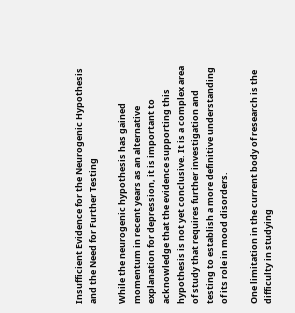Insufficient Evidence for the Neurogenic Hypothesis and the Need for Further Testing

While the neurogenic hypothesis has gained momentum in recent years as an alternative explanation for depression, it is important to acknowledge that the evidence supporting this hypothesis is not yet conclusive. It is a complex area of study that requires further investigation and testing to establish a more definitive understanding of its role in mood disorders.

One limitation in the current body of research is the difficulty in studying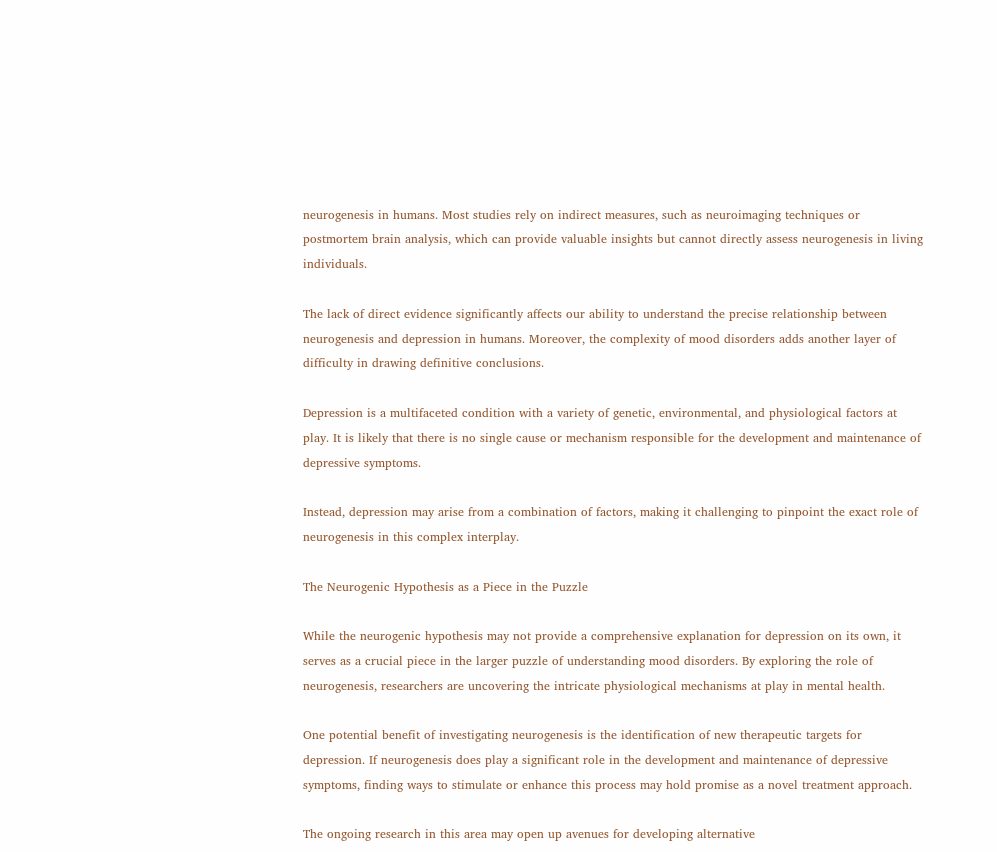neurogenesis in humans. Most studies rely on indirect measures, such as neuroimaging techniques or postmortem brain analysis, which can provide valuable insights but cannot directly assess neurogenesis in living individuals.

The lack of direct evidence significantly affects our ability to understand the precise relationship between neurogenesis and depression in humans. Moreover, the complexity of mood disorders adds another layer of difficulty in drawing definitive conclusions.

Depression is a multifaceted condition with a variety of genetic, environmental, and physiological factors at play. It is likely that there is no single cause or mechanism responsible for the development and maintenance of depressive symptoms.

Instead, depression may arise from a combination of factors, making it challenging to pinpoint the exact role of neurogenesis in this complex interplay.

The Neurogenic Hypothesis as a Piece in the Puzzle

While the neurogenic hypothesis may not provide a comprehensive explanation for depression on its own, it serves as a crucial piece in the larger puzzle of understanding mood disorders. By exploring the role of neurogenesis, researchers are uncovering the intricate physiological mechanisms at play in mental health.

One potential benefit of investigating neurogenesis is the identification of new therapeutic targets for depression. If neurogenesis does play a significant role in the development and maintenance of depressive symptoms, finding ways to stimulate or enhance this process may hold promise as a novel treatment approach.

The ongoing research in this area may open up avenues for developing alternative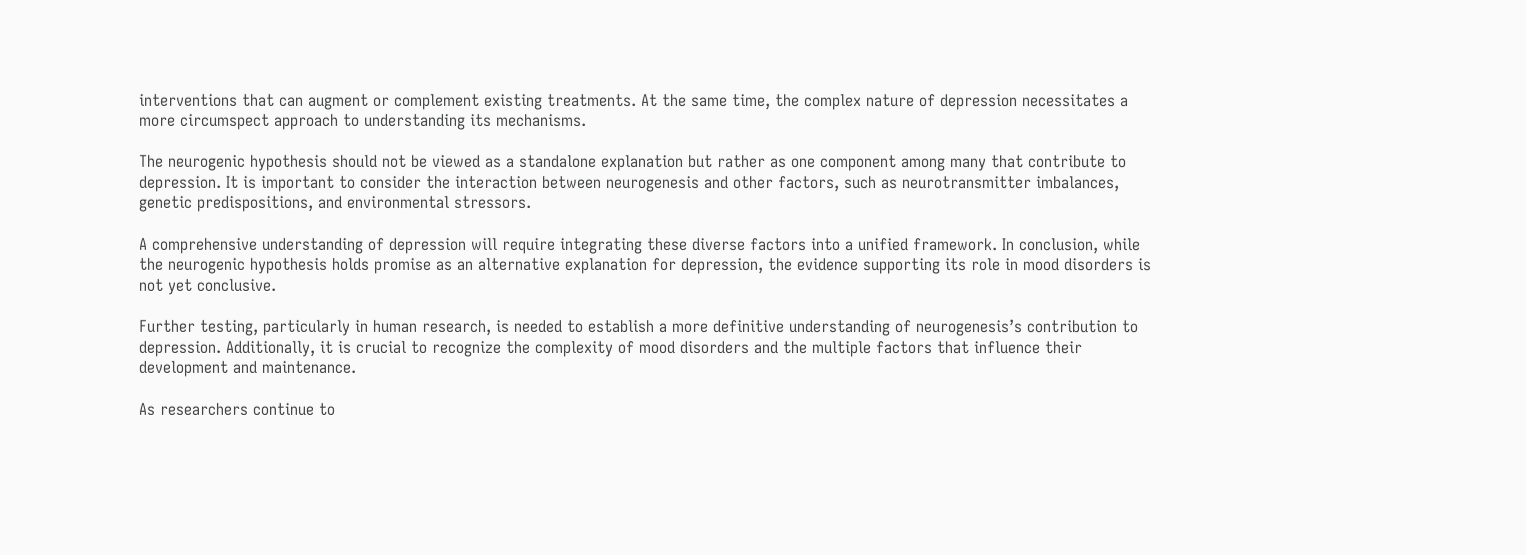interventions that can augment or complement existing treatments. At the same time, the complex nature of depression necessitates a more circumspect approach to understanding its mechanisms.

The neurogenic hypothesis should not be viewed as a standalone explanation but rather as one component among many that contribute to depression. It is important to consider the interaction between neurogenesis and other factors, such as neurotransmitter imbalances, genetic predispositions, and environmental stressors.

A comprehensive understanding of depression will require integrating these diverse factors into a unified framework. In conclusion, while the neurogenic hypothesis holds promise as an alternative explanation for depression, the evidence supporting its role in mood disorders is not yet conclusive.

Further testing, particularly in human research, is needed to establish a more definitive understanding of neurogenesis’s contribution to depression. Additionally, it is crucial to recognize the complexity of mood disorders and the multiple factors that influence their development and maintenance.

As researchers continue to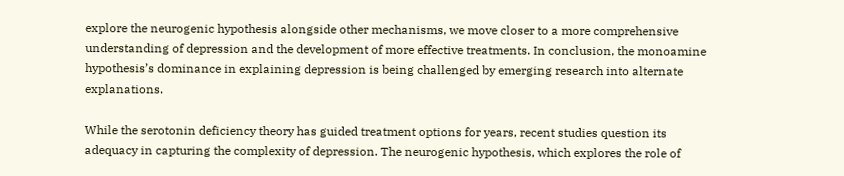explore the neurogenic hypothesis alongside other mechanisms, we move closer to a more comprehensive understanding of depression and the development of more effective treatments. In conclusion, the monoamine hypothesis’s dominance in explaining depression is being challenged by emerging research into alternate explanations.

While the serotonin deficiency theory has guided treatment options for years, recent studies question its adequacy in capturing the complexity of depression. The neurogenic hypothesis, which explores the role of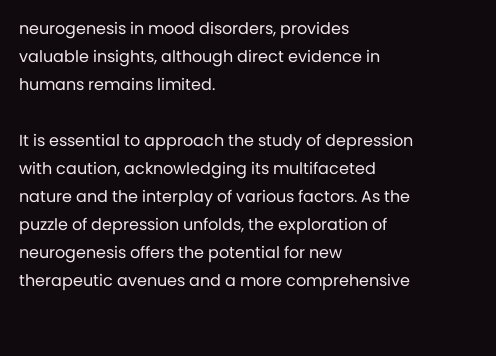neurogenesis in mood disorders, provides valuable insights, although direct evidence in humans remains limited.

It is essential to approach the study of depression with caution, acknowledging its multifaceted nature and the interplay of various factors. As the puzzle of depression unfolds, the exploration of neurogenesis offers the potential for new therapeutic avenues and a more comprehensive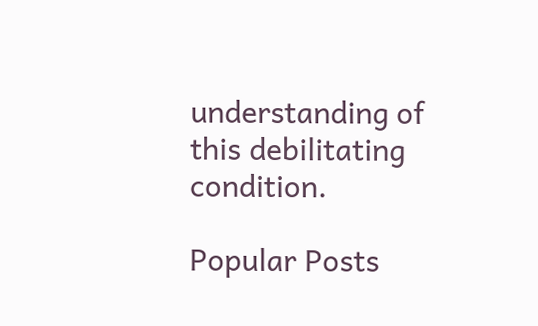understanding of this debilitating condition.

Popular Posts